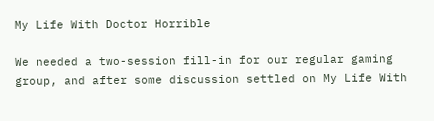My Life With Doctor Horrible

We needed a two-session fill-in for our regular gaming group, and after some discussion settled on My Life With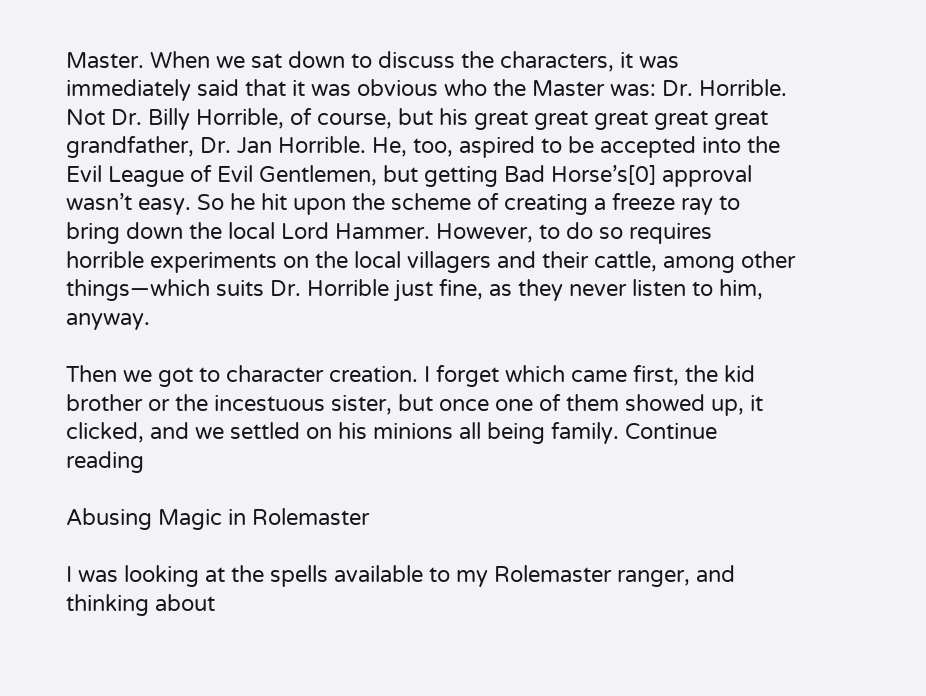Master. When we sat down to discuss the characters, it was immediately said that it was obvious who the Master was: Dr. Horrible. Not Dr. Billy Horrible, of course, but his great great great great great grandfather, Dr. Jan Horrible. He, too, aspired to be accepted into the Evil League of Evil Gentlemen, but getting Bad Horse’s[0] approval wasn’t easy. So he hit upon the scheme of creating a freeze ray to bring down the local Lord Hammer. However, to do so requires horrible experiments on the local villagers and their cattle, among other things—which suits Dr. Horrible just fine, as they never listen to him, anyway.

Then we got to character creation. I forget which came first, the kid brother or the incestuous sister, but once one of them showed up, it clicked, and we settled on his minions all being family. Continue reading

Abusing Magic in Rolemaster

I was looking at the spells available to my Rolemaster ranger, and thinking about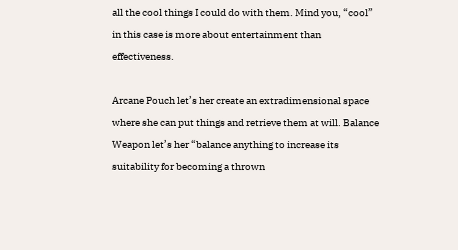all the cool things I could do with them. Mind you, “cool” in this case is more about entertainment than effectiveness.

Arcane Pouch let’s her create an extradimensional space where she can put things and retrieve them at will. Balance Weapon let’s her “balance anything to increase its suitability for becoming a thrown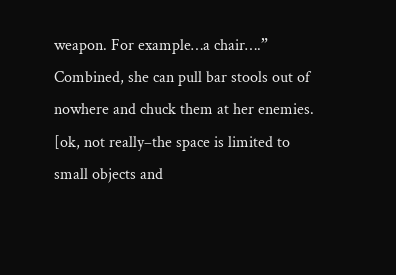weapon. For example…a chair….” Combined, she can pull bar stools out of nowhere and chuck them at her enemies. [ok, not really–the space is limited to small objects and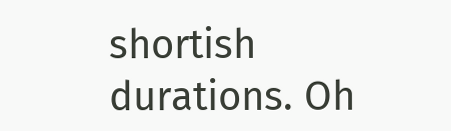shortish durations. Oh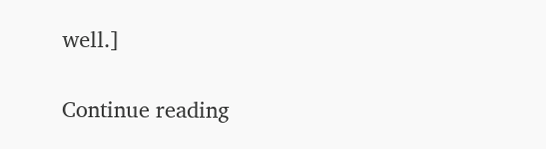well.]

Continue reading